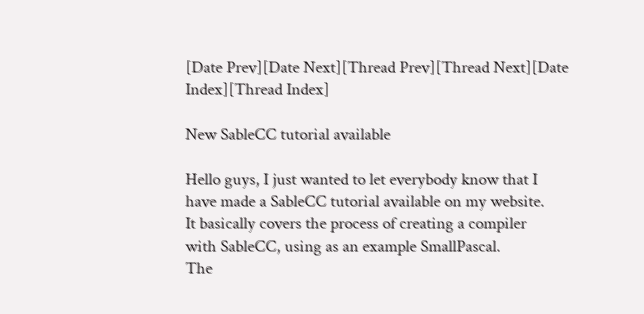[Date Prev][Date Next][Thread Prev][Thread Next][Date Index][Thread Index]

New SableCC tutorial available

Hello guys, I just wanted to let everybody know that I
have made a SableCC tutorial available on my website.
It basically covers the process of creating a compiler
with SableCC, using as an example SmallPascal.
The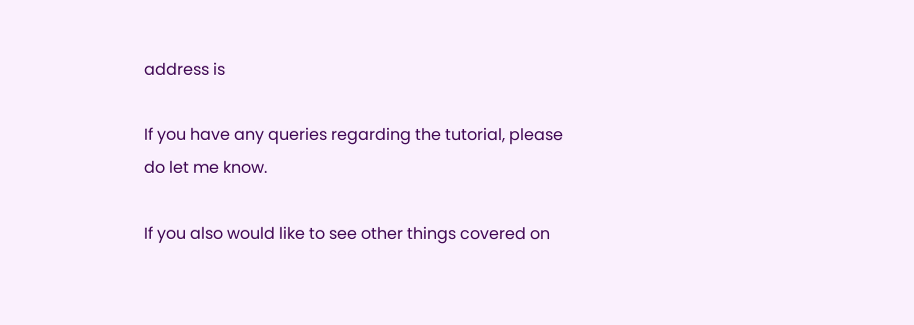address is

If you have any queries regarding the tutorial, please
do let me know.

If you also would like to see other things covered on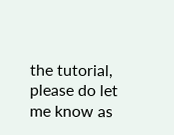the tutorial, please do let me know as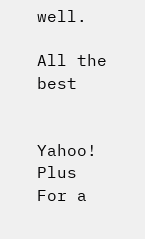well.

All the best


Yahoo! Plus
For a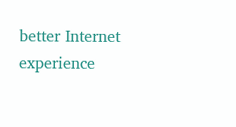better Internet experience